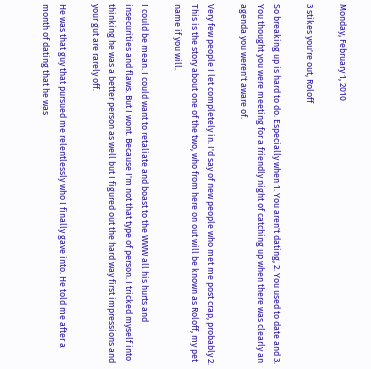Monday, February 1, 2010

3 stikes you're out, Roloff

So breaking up is hard to do. Especially when 1. You aren't dating, 2. You used to date and 3. You thought you were meeting for a friendly night of catching up when there was clearly an agenda you weren't aware of.

Very few people I let completely in. I'd say of new people who met me post crap, probably 2. This is the story about one of the two, who from here on out will be known as Roloff, my pet name if you will.

I could be mean. I could want to retaliate and boast to the WWW all his hurts and insecurities and flaws. But I wont. Because I'm not that type of person. I tricked myself into thinking he was a better person as well but I figured out the hard way first impressions and your gut are rarely off.

He was that guy that pursued me relentlessly who I finally gave into. He told me after a month of dating that he was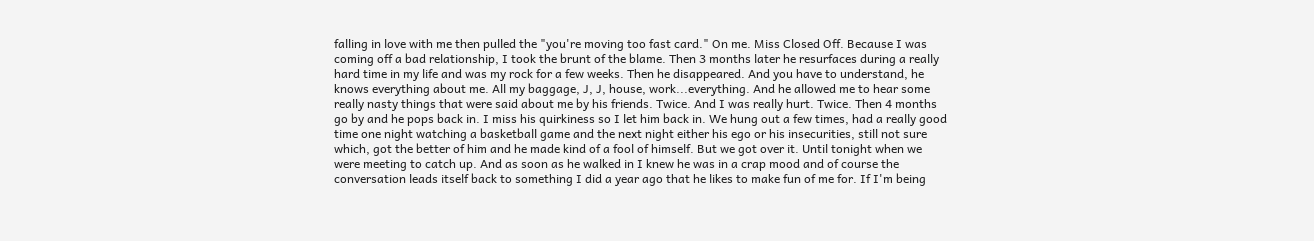falling in love with me then pulled the "you're moving too fast card." On me. Miss Closed Off. Because I was coming off a bad relationship, I took the brunt of the blame. Then 3 months later he resurfaces during a really hard time in my life and was my rock for a few weeks. Then he disappeared. And you have to understand, he knows everything about me. All my baggage, J, J, house, work...everything. And he allowed me to hear some really nasty things that were said about me by his friends. Twice. And I was really hurt. Twice. Then 4 months go by and he pops back in. I miss his quirkiness so I let him back in. We hung out a few times, had a really good time one night watching a basketball game and the next night either his ego or his insecurities, still not sure which, got the better of him and he made kind of a fool of himself. But we got over it. Until tonight when we were meeting to catch up. And as soon as he walked in I knew he was in a crap mood and of course the conversation leads itself back to something I did a year ago that he likes to make fun of me for. If I'm being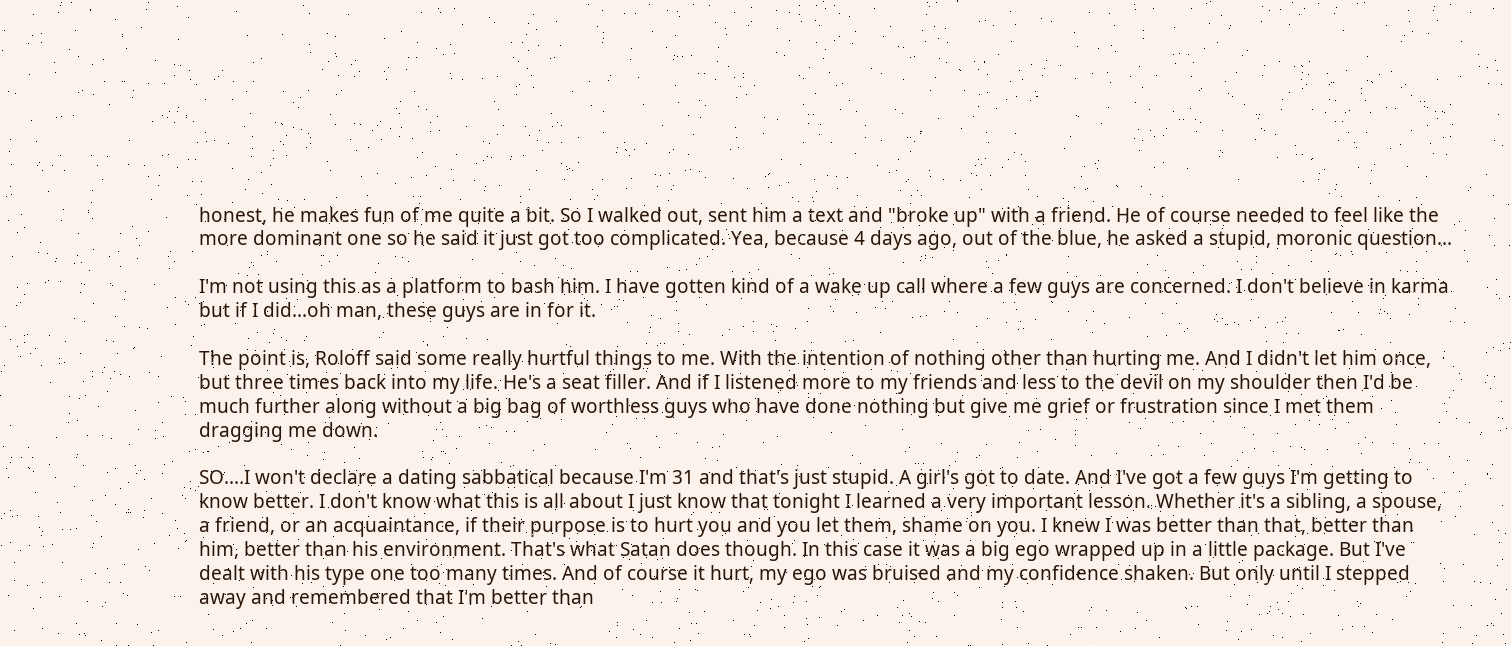honest, he makes fun of me quite a bit. So I walked out, sent him a text and "broke up" with a friend. He of course needed to feel like the more dominant one so he said it just got too complicated. Yea, because 4 days ago, out of the blue, he asked a stupid, moronic question...

I'm not using this as a platform to bash him. I have gotten kind of a wake up call where a few guys are concerned. I don't believe in karma but if I did...oh man, these guys are in for it.

The point is, Roloff said some really hurtful things to me. With the intention of nothing other than hurting me. And I didn't let him once, but three times back into my life. He's a seat filler. And if I listened more to my friends and less to the devil on my shoulder then I'd be much further along without a big bag of worthless guys who have done nothing but give me grief or frustration since I met them dragging me down.

SO....I won't declare a dating sabbatical because I'm 31 and that's just stupid. A girl's got to date. And I've got a few guys I'm getting to know better. I don't know what this is all about I just know that tonight I learned a very important lesson. Whether it's a sibling, a spouse, a friend, or an acquaintance, if their purpose is to hurt you and you let them, shame on you. I knew I was better than that, better than him, better than his environment. That's what Satan does though. In this case it was a big ego wrapped up in a little package. But I've dealt with his type one too many times. And of course it hurt, my ego was bruised and my confidence shaken. But only until I stepped away and remembered that I'm better than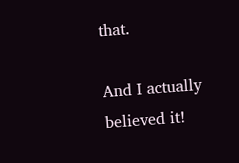that.

And I actually believed it!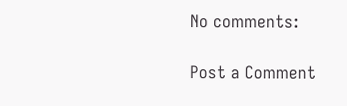No comments:

Post a Comment